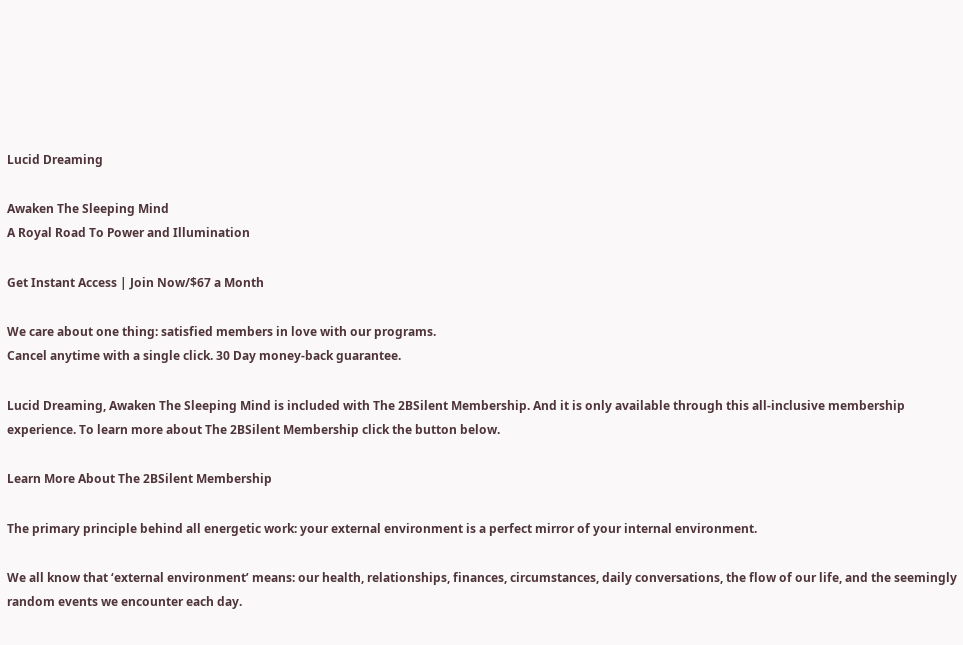Lucid Dreaming

Awaken The Sleeping Mind
A Royal Road To Power and Illumination

Get Instant Access | Join Now/$67 a Month

We care about one thing: satisfied members in love with our programs.
Cancel anytime with a single click. 30 Day money-back guarantee.

Lucid Dreaming, Awaken The Sleeping Mind is included with The 2BSilent Membership. And it is only available through this all-inclusive membership experience. To learn more about The 2BSilent Membership click the button below.

Learn More About The 2BSilent Membership

The primary principle behind all energetic work: your external environment is a perfect mirror of your internal environment.

We all know that ‘external environment’ means: our health, relationships, finances, circumstances, daily conversations, the flow of our life, and the seemingly random events we encounter each day.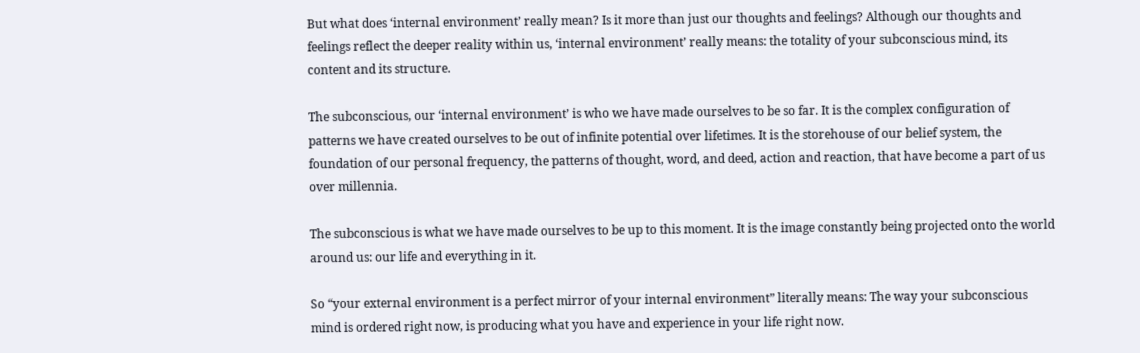But what does ‘internal environment’ really mean? Is it more than just our thoughts and feelings? Although our thoughts and feelings reflect the deeper reality within us, ‘internal environment’ really means: the totality of your subconscious mind, its content and its structure.

The subconscious, our ‘internal environment’ is who we have made ourselves to be so far. It is the complex configuration of patterns we have created ourselves to be out of infinite potential over lifetimes. It is the storehouse of our belief system, the foundation of our personal frequency, the patterns of thought, word, and deed, action and reaction, that have become a part of us over millennia.

The subconscious is what we have made ourselves to be up to this moment. It is the image constantly being projected onto the world around us: our life and everything in it.

So “your external environment is a perfect mirror of your internal environment” literally means: The way your subconscious mind is ordered right now, is producing what you have and experience in your life right now.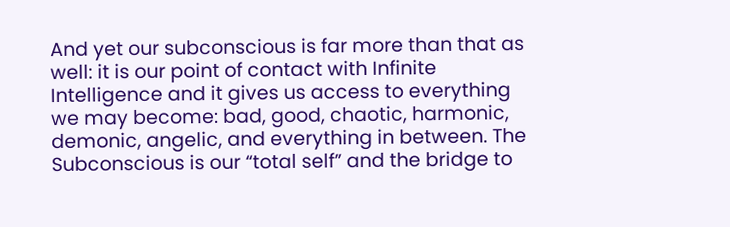And yet our subconscious is far more than that as well: it is our point of contact with Infinite Intelligence and it gives us access to everything we may become: bad, good, chaotic, harmonic, demonic, angelic, and everything in between. The Subconscious is our “total self” and the bridge to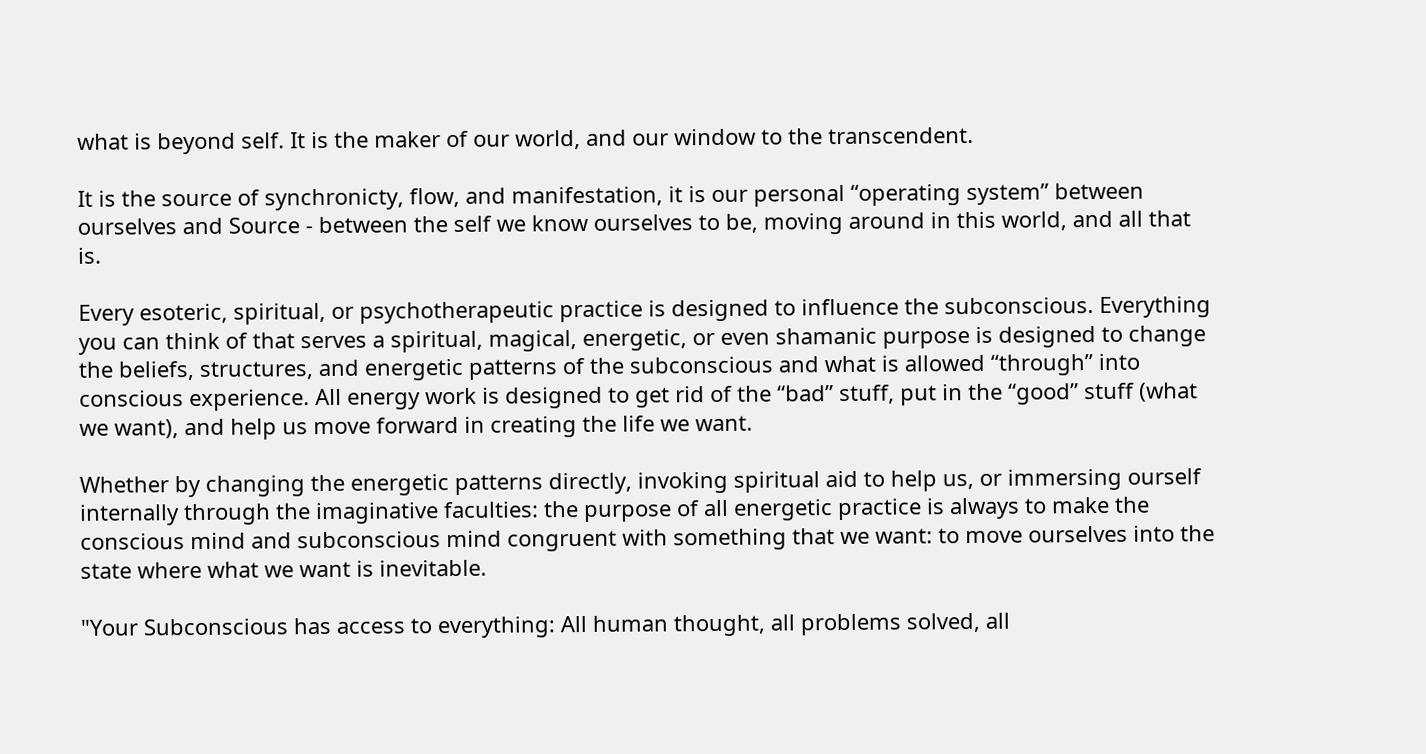what is beyond self. It is the maker of our world, and our window to the transcendent.

It is the source of synchronicty, flow, and manifestation, it is our personal “operating system” between ourselves and Source - between the self we know ourselves to be, moving around in this world, and all that is.

Every esoteric, spiritual, or psychotherapeutic practice is designed to influence the subconscious. Everything you can think of that serves a spiritual, magical, energetic, or even shamanic purpose is designed to change the beliefs, structures, and energetic patterns of the subconscious and what is allowed “through” into conscious experience. All energy work is designed to get rid of the “bad” stuff, put in the “good” stuff (what we want), and help us move forward in creating the life we want.

Whether by changing the energetic patterns directly, invoking spiritual aid to help us, or immersing ourself internally through the imaginative faculties: the purpose of all energetic practice is always to make the conscious mind and subconscious mind congruent with something that we want: to move ourselves into the state where what we want is inevitable.

"Your Subconscious has access to everything: All human thought, all problems solved, all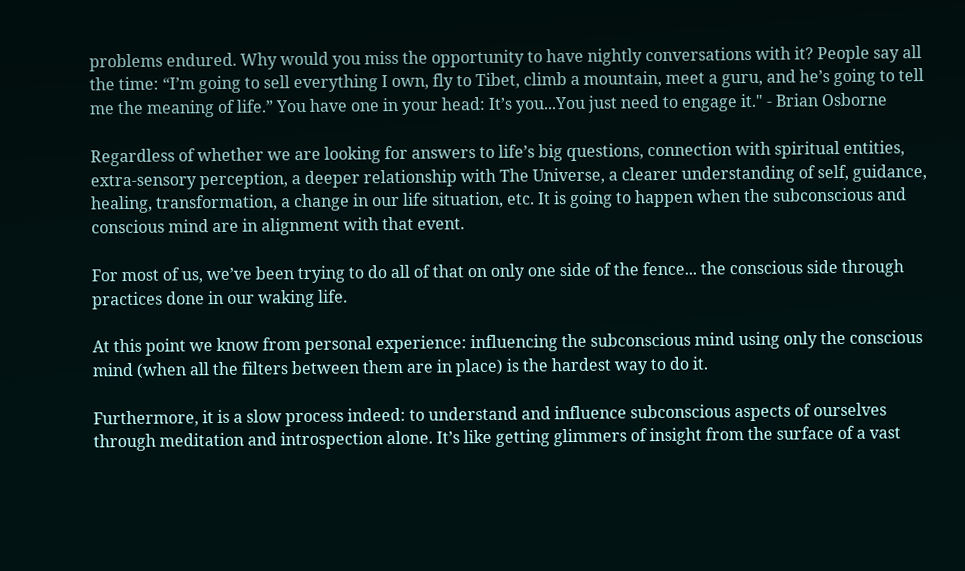problems endured. Why would you miss the opportunity to have nightly conversations with it? People say all the time: “I’m going to sell everything I own, fly to Tibet, climb a mountain, meet a guru, and he’s going to tell me the meaning of life.” You have one in your head: It’s you...You just need to engage it." - Brian Osborne

Regardless of whether we are looking for answers to life’s big questions, connection with spiritual entities, extra-sensory perception, a deeper relationship with The Universe, a clearer understanding of self, guidance, healing, transformation, a change in our life situation, etc. It is going to happen when the subconscious and conscious mind are in alignment with that event.

For most of us, we’ve been trying to do all of that on only one side of the fence... the conscious side through practices done in our waking life.

At this point we know from personal experience: influencing the subconscious mind using only the conscious mind (when all the filters between them are in place) is the hardest way to do it.

Furthermore, it is a slow process indeed: to understand and influence subconscious aspects of ourselves through meditation and introspection alone. It’s like getting glimmers of insight from the surface of a vast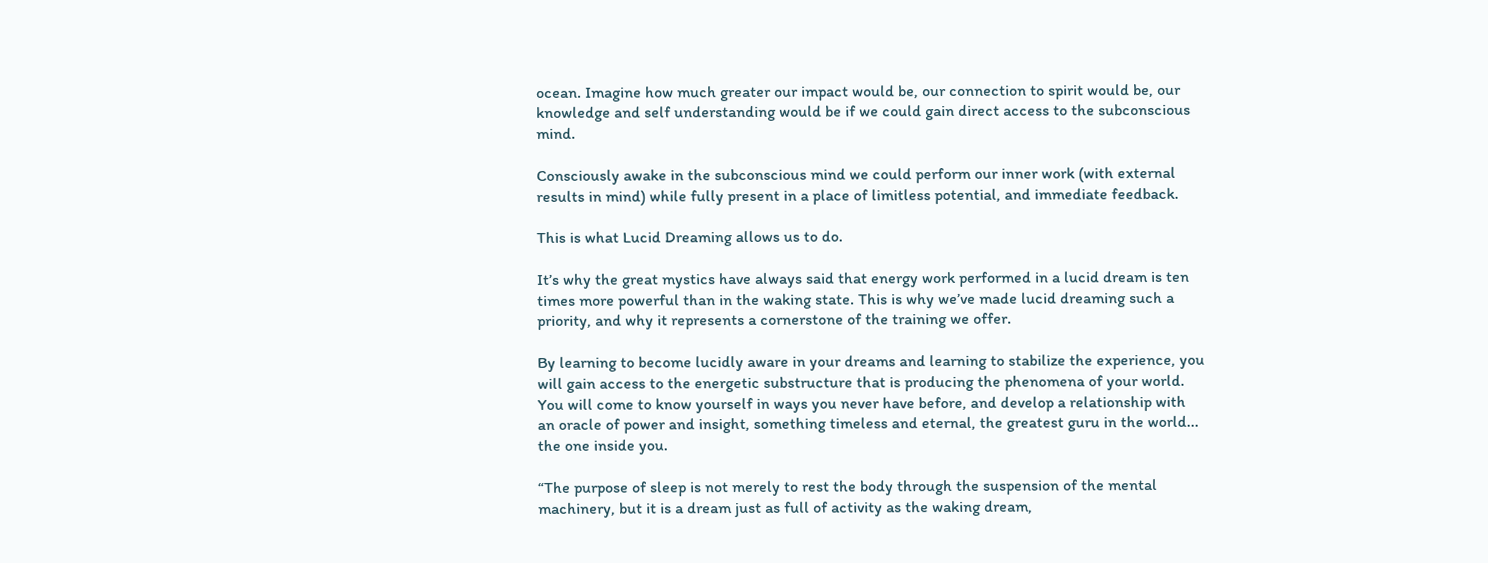ocean. Imagine how much greater our impact would be, our connection to spirit would be, our knowledge and self understanding would be if we could gain direct access to the subconscious mind.

Consciously awake in the subconscious mind we could perform our inner work (with external results in mind) while fully present in a place of limitless potential, and immediate feedback.

This is what Lucid Dreaming allows us to do.

It’s why the great mystics have always said that energy work performed in a lucid dream is ten times more powerful than in the waking state. This is why we’ve made lucid dreaming such a priority, and why it represents a cornerstone of the training we offer.

By learning to become lucidly aware in your dreams and learning to stabilize the experience, you will gain access to the energetic substructure that is producing the phenomena of your world. You will come to know yourself in ways you never have before, and develop a relationship with an oracle of power and insight, something timeless and eternal, the greatest guru in the world... the one inside you.

“The purpose of sleep is not merely to rest the body through the suspension of the mental machinery, but it is a dream just as full of activity as the waking dream,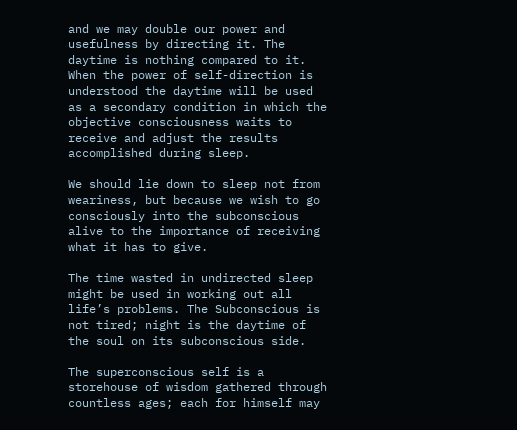and we may double our power and usefulness by directing it. The daytime is nothing compared to it. When the power of self-direction is understood the daytime will be used as a secondary condition in which the objective consciousness waits to receive and adjust the results accomplished during sleep.

We should lie down to sleep not from weariness, but because we wish to go consciously into the subconscious alive to the importance of receiving what it has to give.

The time wasted in undirected sleep might be used in working out all life’s problems. The Subconscious is not tired; night is the daytime of the soul on its subconscious side.

The superconscious self is a storehouse of wisdom gathered through countless ages; each for himself may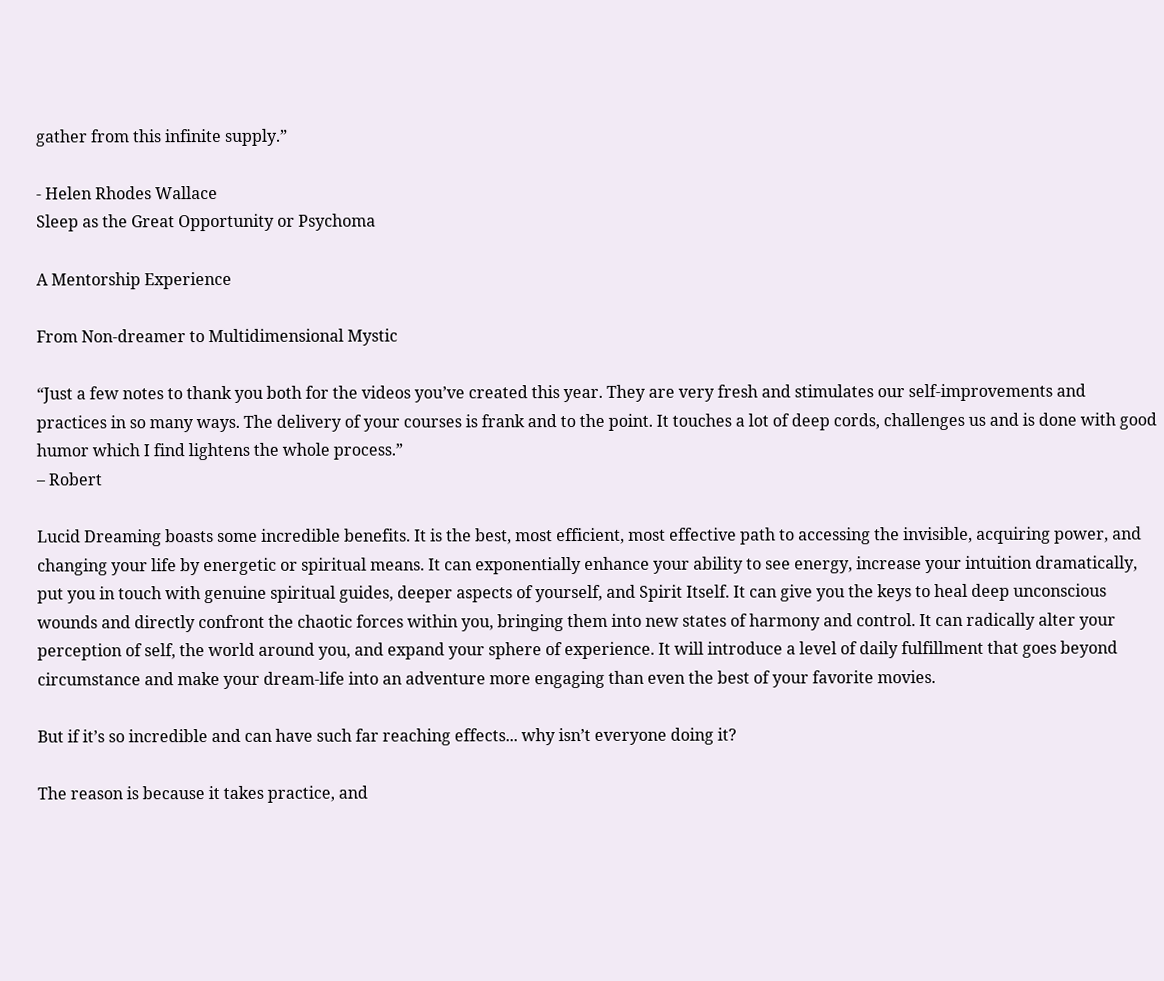gather from this infinite supply.”

- Helen Rhodes Wallace
Sleep as the Great Opportunity or Psychoma

A Mentorship Experience

From Non-dreamer to Multidimensional Mystic

“Just a few notes to thank you both for the videos you’ve created this year. They are very fresh and stimulates our self-improvements and practices in so many ways. The delivery of your courses is frank and to the point. It touches a lot of deep cords, challenges us and is done with good humor which I find lightens the whole process.”
– Robert

Lucid Dreaming boasts some incredible benefits. It is the best, most efficient, most effective path to accessing the invisible, acquiring power, and changing your life by energetic or spiritual means. It can exponentially enhance your ability to see energy, increase your intuition dramatically, put you in touch with genuine spiritual guides, deeper aspects of yourself, and Spirit Itself. It can give you the keys to heal deep unconscious wounds and directly confront the chaotic forces within you, bringing them into new states of harmony and control. It can radically alter your perception of self, the world around you, and expand your sphere of experience. It will introduce a level of daily fulfillment that goes beyond circumstance and make your dream-life into an adventure more engaging than even the best of your favorite movies.

But if it’s so incredible and can have such far reaching effects... why isn’t everyone doing it?

The reason is because it takes practice, and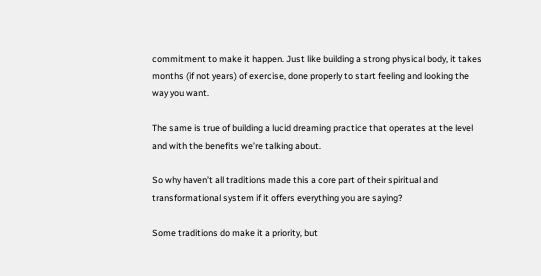commitment to make it happen. Just like building a strong physical body, it takes months (if not years) of exercise, done properly to start feeling and looking the way you want.

The same is true of building a lucid dreaming practice that operates at the level and with the benefits we’re talking about.

So why haven’t all traditions made this a core part of their spiritual and transformational system if it offers everything you are saying?

Some traditions do make it a priority, but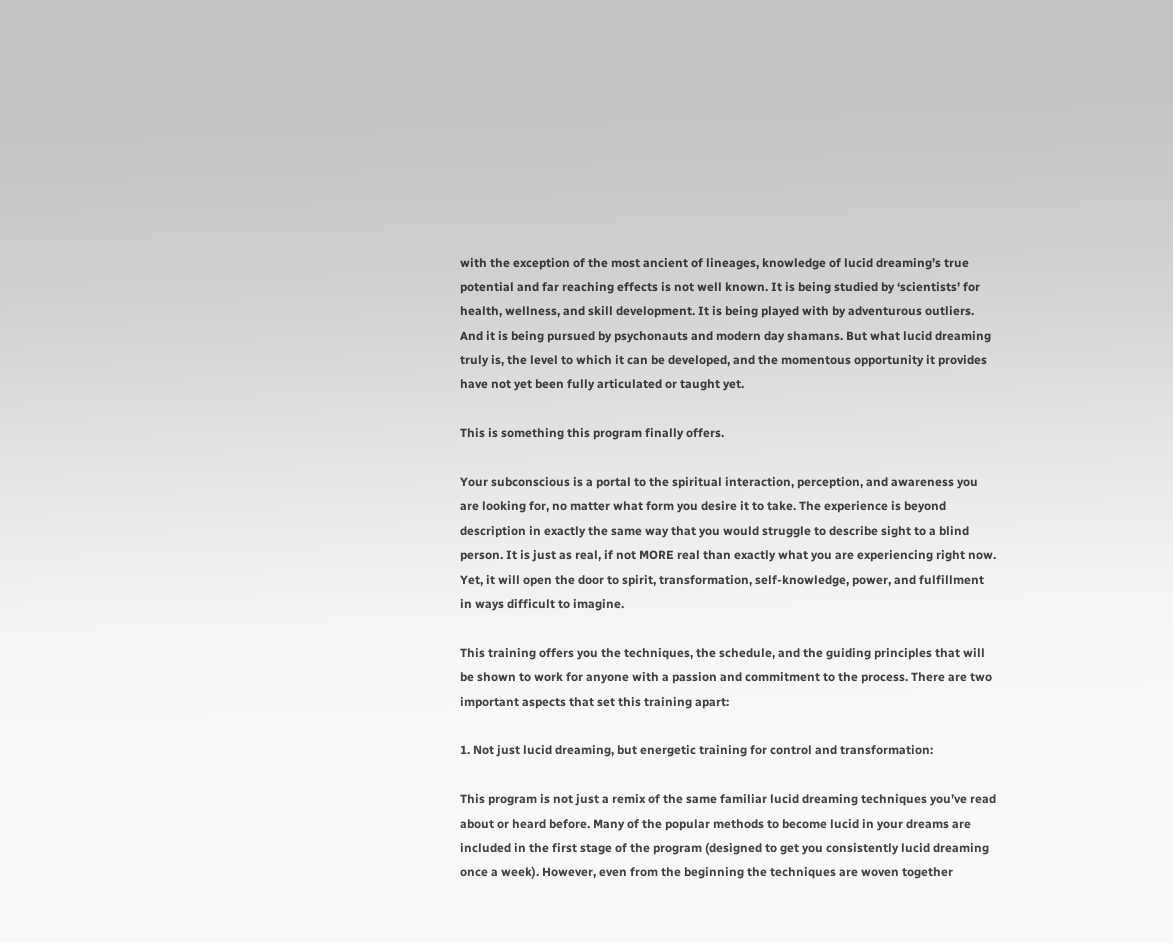with the exception of the most ancient of lineages, knowledge of lucid dreaming’s true potential and far reaching effects is not well known. It is being studied by ‘scientists' for health, wellness, and skill development. It is being played with by adventurous outliers. And it is being pursued by psychonauts and modern day shamans. But what lucid dreaming truly is, the level to which it can be developed, and the momentous opportunity it provides have not yet been fully articulated or taught yet.

This is something this program finally offers.

Your subconscious is a portal to the spiritual interaction, perception, and awareness you are looking for, no matter what form you desire it to take. The experience is beyond description in exactly the same way that you would struggle to describe sight to a blind person. It is just as real, if not MORE real than exactly what you are experiencing right now. Yet, it will open the door to spirit, transformation, self-knowledge, power, and fulfillment in ways difficult to imagine.

This training offers you the techniques, the schedule, and the guiding principles that will be shown to work for anyone with a passion and commitment to the process. There are two important aspects that set this training apart:

1. Not just lucid dreaming, but energetic training for control and transformation:

This program is not just a remix of the same familiar lucid dreaming techniques you’ve read about or heard before. Many of the popular methods to become lucid in your dreams are included in the first stage of the program (designed to get you consistently lucid dreaming once a week). However, even from the beginning the techniques are woven together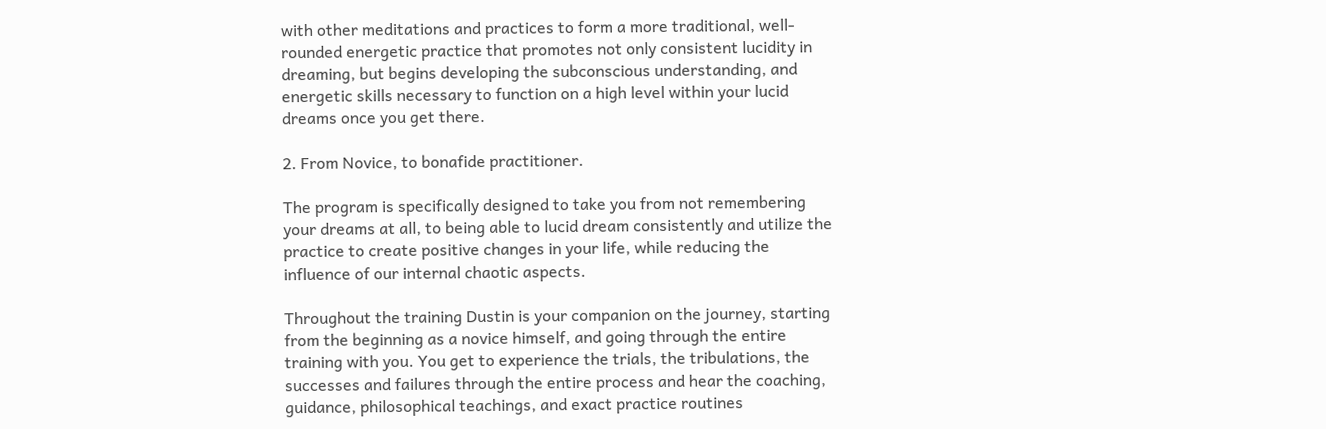with other meditations and practices to form a more traditional, well-rounded energetic practice that promotes not only consistent lucidity in dreaming, but begins developing the subconscious understanding, and energetic skills necessary to function on a high level within your lucid dreams once you get there.

2. From Novice, to bonafide practitioner.

The program is specifically designed to take you from not remembering your dreams at all, to being able to lucid dream consistently and utilize the practice to create positive changes in your life, while reducing the influence of our internal chaotic aspects.

Throughout the training Dustin is your companion on the journey, starting from the beginning as a novice himself, and going through the entire training with you. You get to experience the trials, the tribulations, the successes and failures through the entire process and hear the coaching, guidance, philosophical teachings, and exact practice routines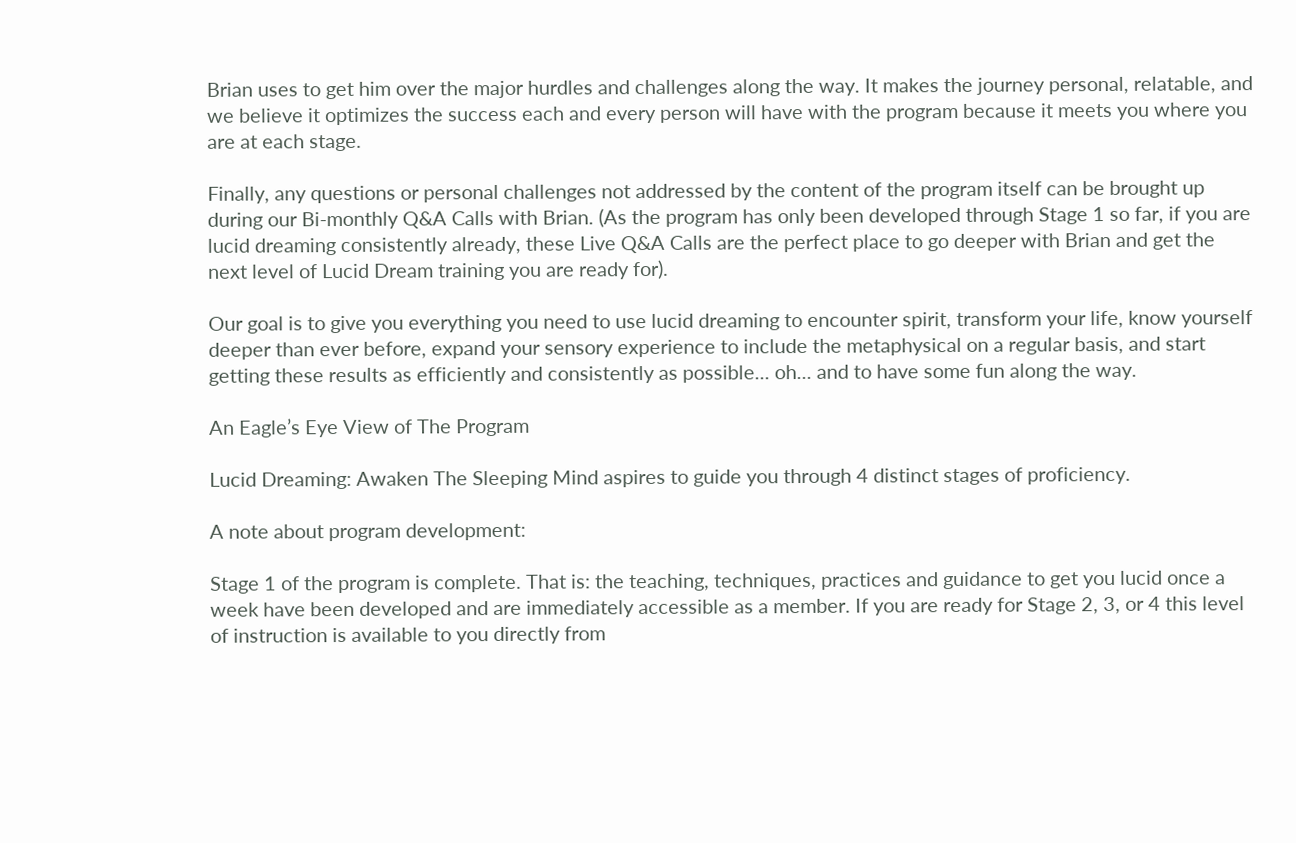Brian uses to get him over the major hurdles and challenges along the way. It makes the journey personal, relatable, and we believe it optimizes the success each and every person will have with the program because it meets you where you are at each stage.

Finally, any questions or personal challenges not addressed by the content of the program itself can be brought up during our Bi-monthly Q&A Calls with Brian. (As the program has only been developed through Stage 1 so far, if you are lucid dreaming consistently already, these Live Q&A Calls are the perfect place to go deeper with Brian and get the next level of Lucid Dream training you are ready for).

Our goal is to give you everything you need to use lucid dreaming to encounter spirit, transform your life, know yourself deeper than ever before, expand your sensory experience to include the metaphysical on a regular basis, and start getting these results as efficiently and consistently as possible... oh... and to have some fun along the way.

An Eagle’s Eye View of The Program

Lucid Dreaming: Awaken The Sleeping Mind aspires to guide you through 4 distinct stages of proficiency.

A note about program development:

Stage 1 of the program is complete. That is: the teaching, techniques, practices and guidance to get you lucid once a week have been developed and are immediately accessible as a member. If you are ready for Stage 2, 3, or 4 this level of instruction is available to you directly from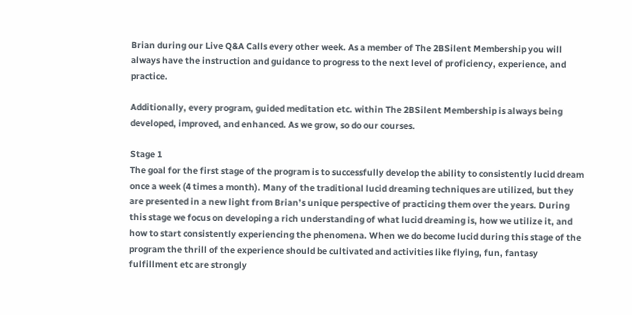Brian during our Live Q&A Calls every other week. As a member of The 2BSilent Membership you will always have the instruction and guidance to progress to the next level of proficiency, experience, and practice.

Additionally, every program, guided meditation etc. within The 2BSilent Membership is always being developed, improved, and enhanced. As we grow, so do our courses.

Stage 1
The goal for the first stage of the program is to successfully develop the ability to consistently lucid dream once a week (4 times a month). Many of the traditional lucid dreaming techniques are utilized, but they are presented in a new light from Brian’s unique perspective of practicing them over the years. During this stage we focus on developing a rich understanding of what lucid dreaming is, how we utilize it, and how to start consistently experiencing the phenomena. When we do become lucid during this stage of the program the thrill of the experience should be cultivated and activities like flying, fun, fantasy fulfillment etc are strongly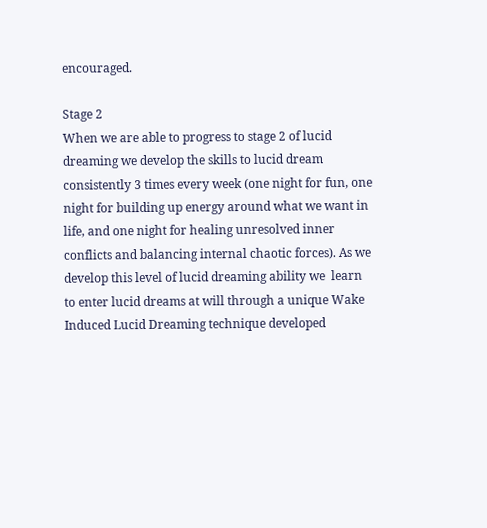encouraged.

Stage 2
When we are able to progress to stage 2 of lucid dreaming we develop the skills to lucid dream consistently 3 times every week (one night for fun, one night for building up energy around what we want in life, and one night for healing unresolved inner conflicts and balancing internal chaotic forces). As we develop this level of lucid dreaming ability we  learn to enter lucid dreams at will through a unique Wake Induced Lucid Dreaming technique developed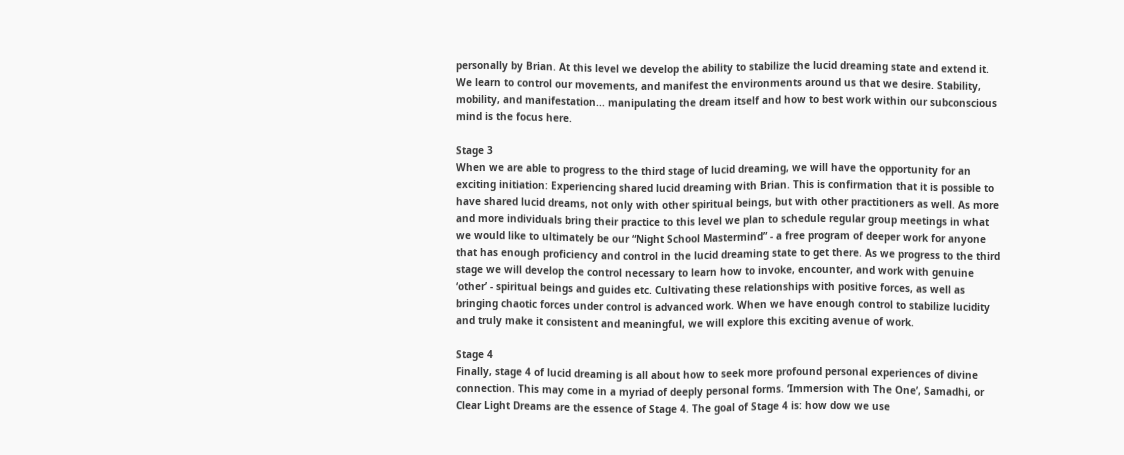personally by Brian. At this level we develop the ability to stabilize the lucid dreaming state and extend it. We learn to control our movements, and manifest the environments around us that we desire. Stability, mobility, and manifestation... manipulating the dream itself and how to best work within our subconscious mind is the focus here.

Stage 3
When we are able to progress to the third stage of lucid dreaming, we will have the opportunity for an exciting initiation: Experiencing shared lucid dreaming with Brian. This is confirmation that it is possible to have shared lucid dreams, not only with other spiritual beings, but with other practitioners as well. As more and more individuals bring their practice to this level we plan to schedule regular group meetings in what we would like to ultimately be our “Night School Mastermind” - a free program of deeper work for anyone that has enough proficiency and control in the lucid dreaming state to get there. As we progress to the third stage we will develop the control necessary to learn how to invoke, encounter, and work with genuine ‘other’ - spiritual beings and guides etc. Cultivating these relationships with positive forces, as well as bringing chaotic forces under control is advanced work. When we have enough control to stabilize lucidity and truly make it consistent and meaningful, we will explore this exciting avenue of work.

Stage 4
Finally, stage 4 of lucid dreaming is all about how to seek more profound personal experiences of divine connection. This may come in a myriad of deeply personal forms. ‘Immersion with The One’, Samadhi, or Clear Light Dreams are the essence of Stage 4. The goal of Stage 4 is: how dow we use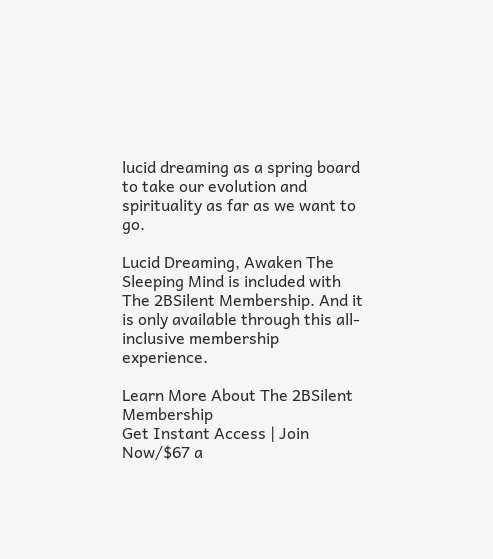lucid dreaming as a spring board to take our evolution and spirituality as far as we want to go.

Lucid Dreaming, Awaken The Sleeping Mind is included with The 2BSilent Membership. And it is only available through this all-inclusive membership experience.

Learn More About The 2BSilent Membership
Get Instant Access | Join Now/$67 a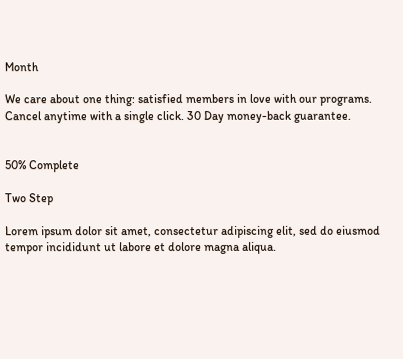Month

We care about one thing: satisfied members in love with our programs.
Cancel anytime with a single click. 30 Day money-back guarantee.


50% Complete

Two Step

Lorem ipsum dolor sit amet, consectetur adipiscing elit, sed do eiusmod tempor incididunt ut labore et dolore magna aliqua.